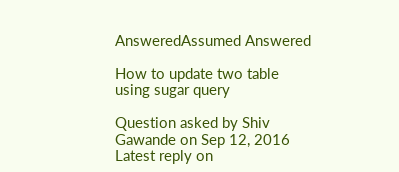AnsweredAssumed Answered

How to update two table using sugar query

Question asked by Shiv Gawande on Sep 12, 2016
Latest reply on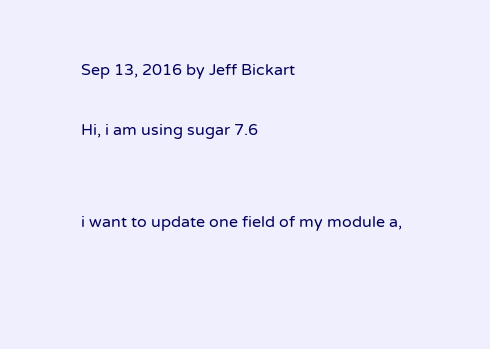Sep 13, 2016 by Jeff Bickart

Hi, i am using sugar 7.6


i want to update one field of my module a,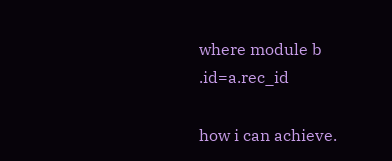where module b .id=a.rec_id

how i can achieve.